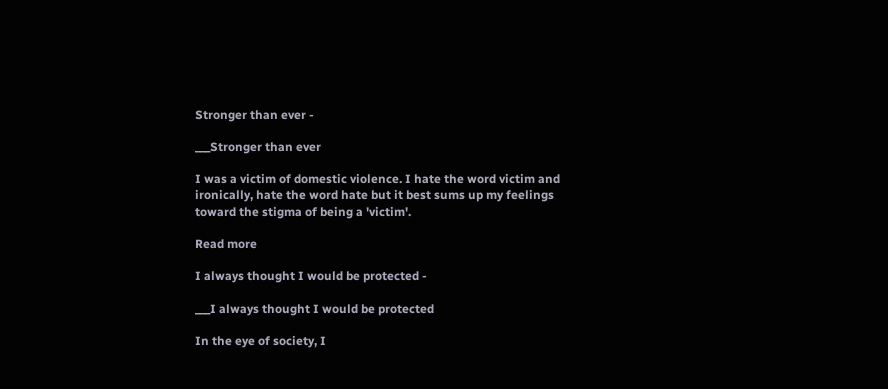Stronger than ever -

___Stronger than ever

I was a victim of domestic violence. I hate the word victim and ironically, hate the word hate but it best sums up my feelings toward the stigma of being a 'victim'.

Read more

I always thought I would be protected -

___I always thought I would be protected

In the eye of society, I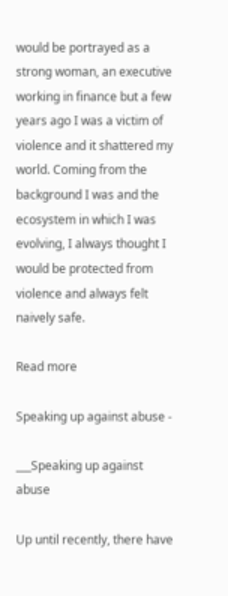would be portrayed as a strong woman, an executive working in finance but a few years ago I was a victim of violence and it shattered my world. Coming from the background I was and the ecosystem in which I was evolving, I always thought I would be protected from violence and always felt naively safe.

Read more

Speaking up against abuse -

___Speaking up against abuse

Up until recently, there have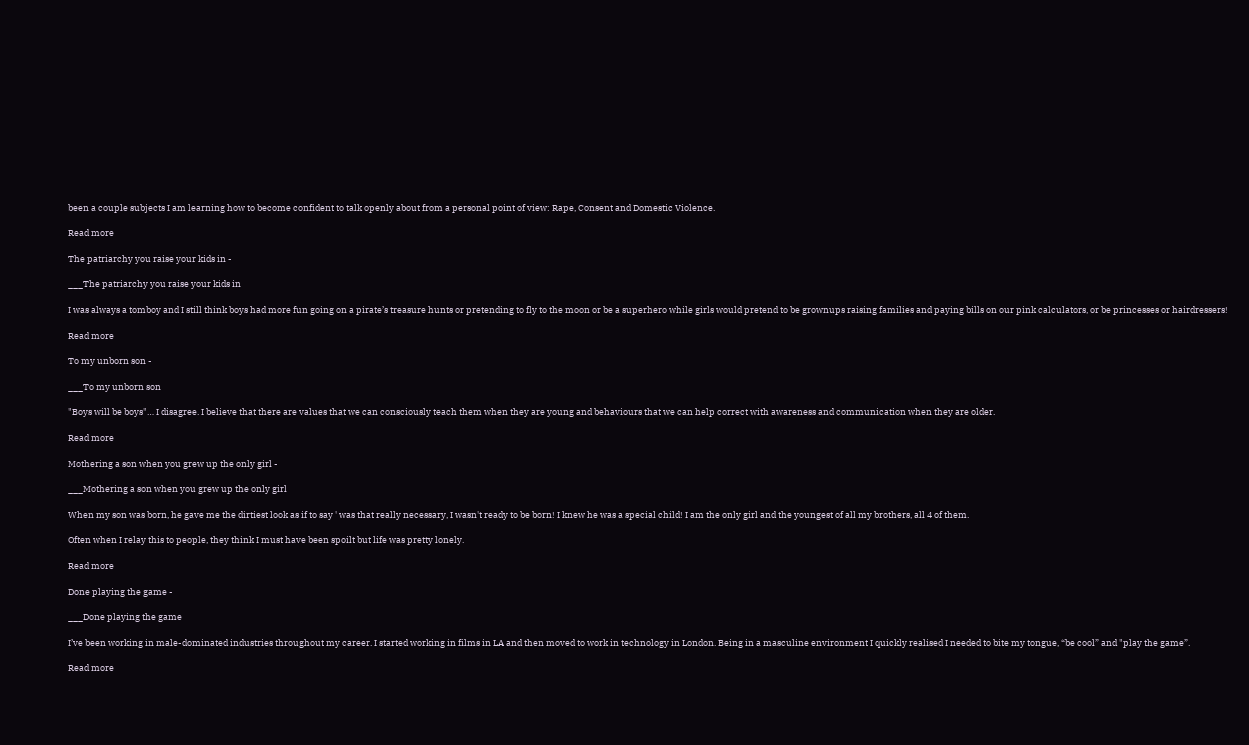been a couple subjects I am learning how to become confident to talk openly about from a personal point of view: Rape, Consent and Domestic Violence.

Read more

The patriarchy you raise your kids in -

___The patriarchy you raise your kids in

I was always a tomboy and I still think boys had more fun going on a pirate’s treasure hunts or pretending to fly to the moon or be a superhero while girls would pretend to be grownups raising families and paying bills on our pink calculators, or be princesses or hairdressers!

Read more

To my unborn son -

___To my unborn son

"Boys will be boys"… I disagree. I believe that there are values that we can consciously teach them when they are young and behaviours that we can help correct with awareness and communication when they are older.

Read more

Mothering a son when you grew up the only girl -

___Mothering a son when you grew up the only girl

When my son was born, he gave me the dirtiest look as if to say ' was that really necessary, I wasn't ready to be born! I knew he was a special child! I am the only girl and the youngest of all my brothers, all 4 of them.

Often when I relay this to people, they think I must have been spoilt but life was pretty lonely.

Read more

Done playing the game -

___Done playing the game

I’ve been working in male-dominated industries throughout my career. I started working in films in LA and then moved to work in technology in London. Being in a masculine environment I quickly realised I needed to bite my tongue, “be cool” and "play the game”.

Read more